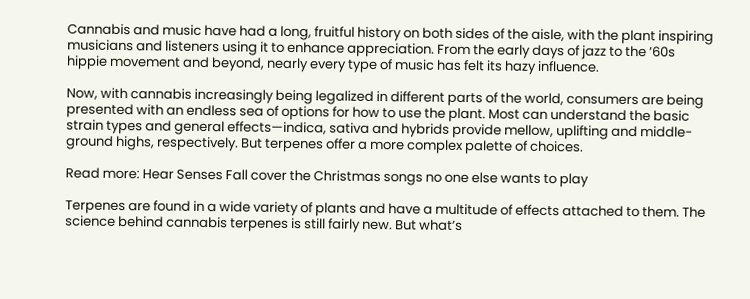Cannabis and music have had a long, fruitful history on both sides of the aisle, with the plant inspiring musicians and listeners using it to enhance appreciation. From the early days of jazz to the ’60s hippie movement and beyond, nearly every type of music has felt its hazy influence.

Now, with cannabis increasingly being legalized in different parts of the world, consumers are being presented with an endless sea of options for how to use the plant. Most can understand the basic strain types and general effects—indica, sativa and hybrids provide mellow, uplifting and middle-ground highs, respectively. But terpenes offer a more complex palette of choices.

Read more: Hear Senses Fall cover the Christmas songs no one else wants to play

Terpenes are found in a wide variety of plants and have a multitude of effects attached to them. The science behind cannabis terpenes is still fairly new. But what’s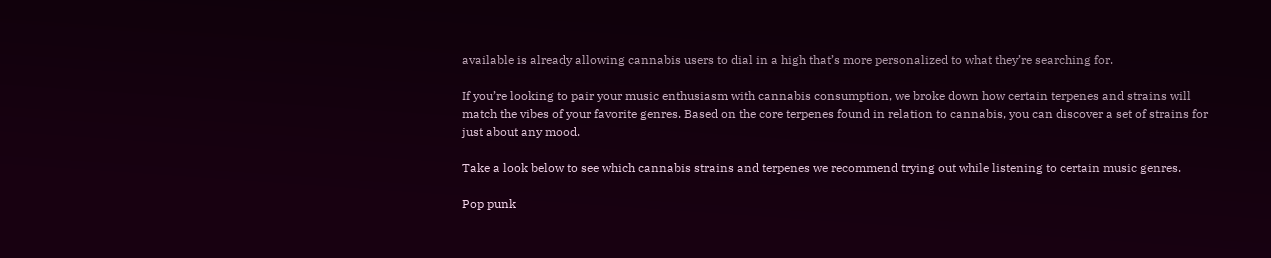available is already allowing cannabis users to dial in a high that’s more personalized to what they’re searching for.

If you’re looking to pair your music enthusiasm with cannabis consumption, we broke down how certain terpenes and strains will match the vibes of your favorite genres. Based on the core terpenes found in relation to cannabis, you can discover a set of strains for just about any mood.

Take a look below to see which cannabis strains and terpenes we recommend trying out while listening to certain music genres.

Pop punk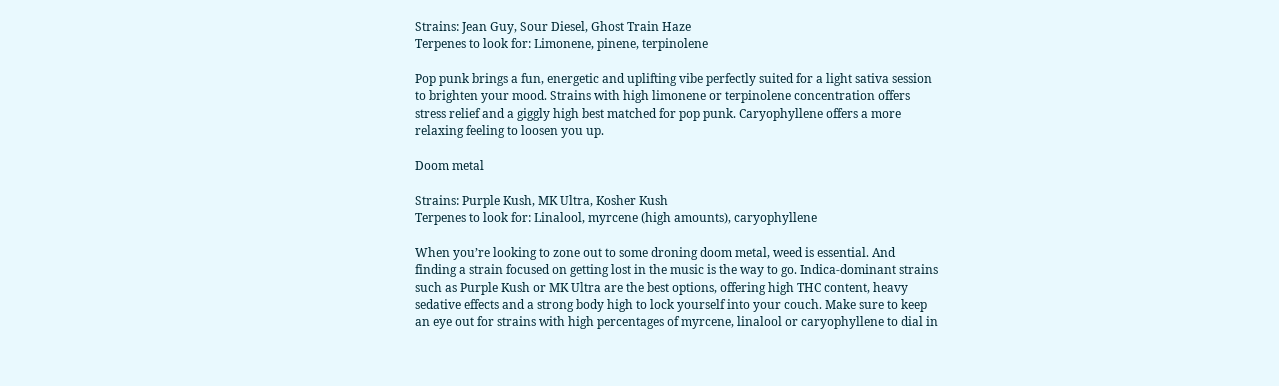Strains: Jean Guy, Sour Diesel, Ghost Train Haze
Terpenes to look for: Limonene, pinene, terpinolene

Pop punk brings a fun, energetic and uplifting vibe perfectly suited for a light sativa session to brighten your mood. Strains with high limonene or terpinolene concentration offers stress relief and a giggly high best matched for pop punk. Caryophyllene offers a more relaxing feeling to loosen you up.

Doom metal

Strains: Purple Kush, MK Ultra, Kosher Kush
Terpenes to look for: Linalool, myrcene (high amounts), caryophyllene

When you’re looking to zone out to some droning doom metal, weed is essential. And finding a strain focused on getting lost in the music is the way to go. Indica-dominant strains such as Purple Kush or MK Ultra are the best options, offering high THC content, heavy sedative effects and a strong body high to lock yourself into your couch. Make sure to keep an eye out for strains with high percentages of myrcene, linalool or caryophyllene to dial in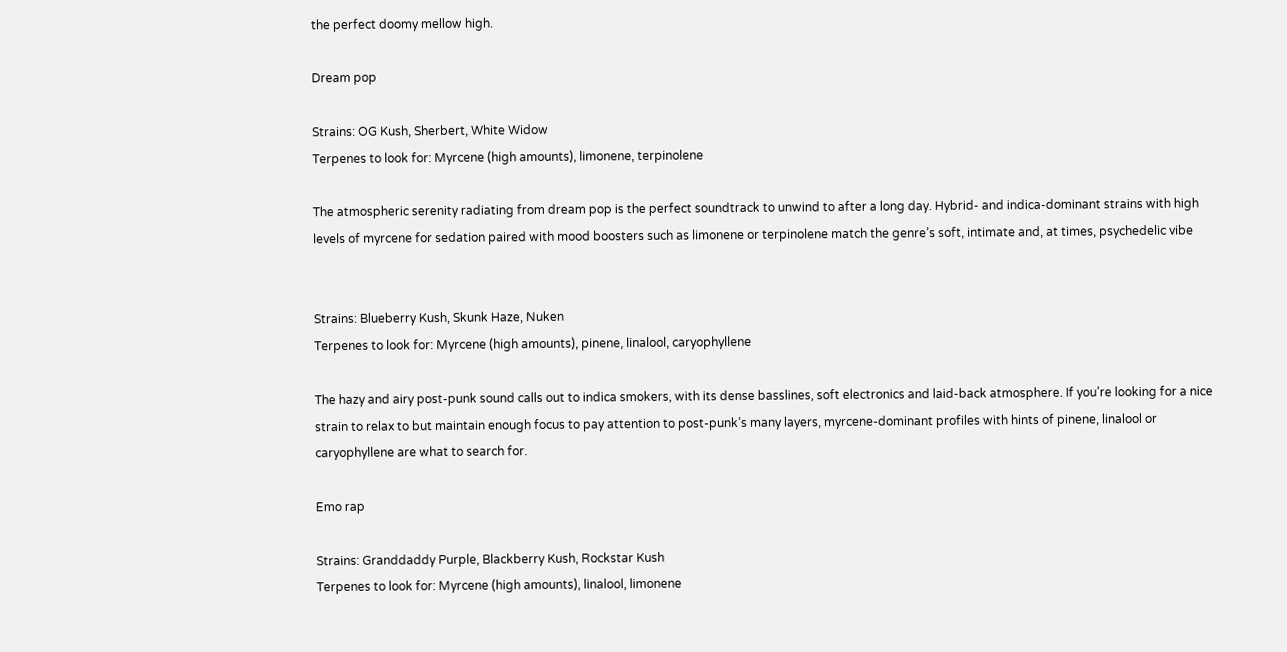the perfect doomy mellow high.

Dream pop

Strains: OG Kush, Sherbert, White Widow
Terpenes to look for: Myrcene (high amounts), limonene, terpinolene

The atmospheric serenity radiating from dream pop is the perfect soundtrack to unwind to after a long day. Hybrid- and indica-dominant strains with high levels of myrcene for sedation paired with mood boosters such as limonene or terpinolene match the genre’s soft, intimate and, at times, psychedelic vibe


Strains: Blueberry Kush, Skunk Haze, Nuken
Terpenes to look for: Myrcene (high amounts), pinene, linalool, caryophyllene

The hazy and airy post-punk sound calls out to indica smokers, with its dense basslines, soft electronics and laid-back atmosphere. If you’re looking for a nice strain to relax to but maintain enough focus to pay attention to post-punk’s many layers, myrcene-dominant profiles with hints of pinene, linalool or caryophyllene are what to search for.

Emo rap

Strains: Granddaddy Purple, Blackberry Kush, Rockstar Kush
Terpenes to look for: Myrcene (high amounts), linalool, limonene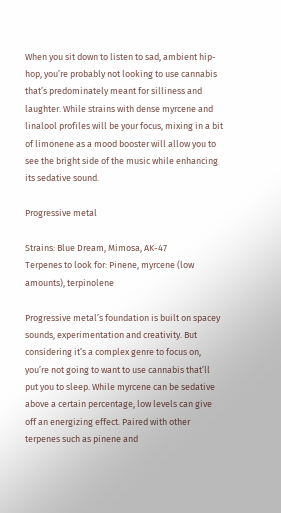When you sit down to listen to sad, ambient hip-hop, you’re probably not looking to use cannabis that’s predominately meant for silliness and laughter. While strains with dense myrcene and linalool profiles will be your focus, mixing in a bit of limonene as a mood booster will allow you to see the bright side of the music while enhancing its sedative sound.

Progressive metal

Strains: Blue Dream, Mimosa, AK-47
Terpenes to look for: Pinene, myrcene (low amounts), terpinolene

Progressive metal’s foundation is built on spacey sounds, experimentation and creativity. But considering it’s a complex genre to focus on, you’re not going to want to use cannabis that’ll put you to sleep. While myrcene can be sedative above a certain percentage, low levels can give off an energizing effect. Paired with other terpenes such as pinene and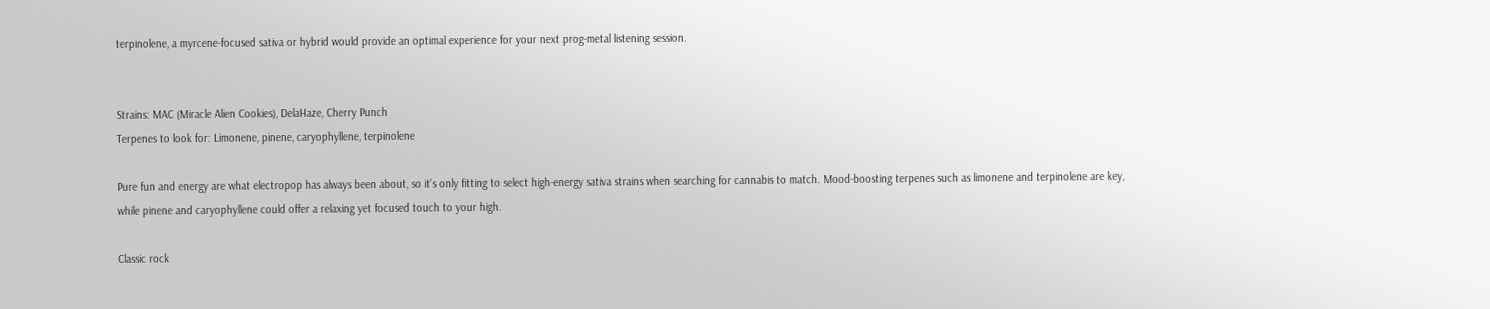terpinolene, a myrcene-focused sativa or hybrid would provide an optimal experience for your next prog-metal listening session.


Strains: MAC (Miracle Alien Cookies), DelaHaze, Cherry Punch
Terpenes to look for: Limonene, pinene, caryophyllene, terpinolene

Pure fun and energy are what electropop has always been about, so it’s only fitting to select high-energy sativa strains when searching for cannabis to match. Mood-boosting terpenes such as limonene and terpinolene are key, while pinene and caryophyllene could offer a relaxing yet focused touch to your high.

Classic rock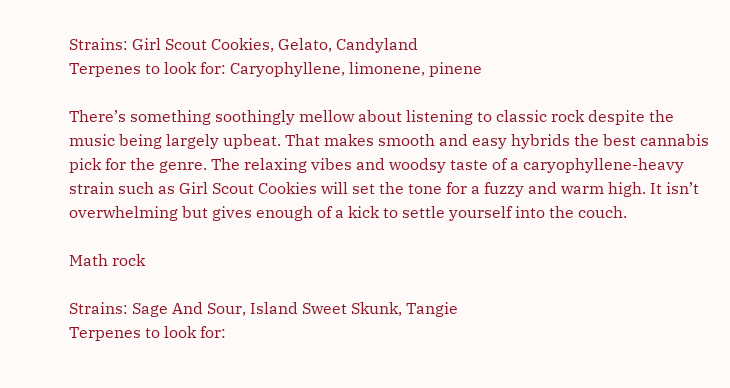Strains: Girl Scout Cookies, Gelato, Candyland
Terpenes to look for: Caryophyllene, limonene, pinene

There’s something soothingly mellow about listening to classic rock despite the music being largely upbeat. That makes smooth and easy hybrids the best cannabis pick for the genre. The relaxing vibes and woodsy taste of a caryophyllene-heavy strain such as Girl Scout Cookies will set the tone for a fuzzy and warm high. It isn’t overwhelming but gives enough of a kick to settle yourself into the couch.

Math rock

Strains: Sage And Sour, Island Sweet Skunk, Tangie
Terpenes to look for: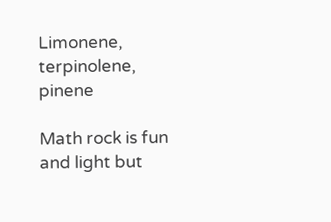Limonene, terpinolene, pinene

Math rock is fun and light but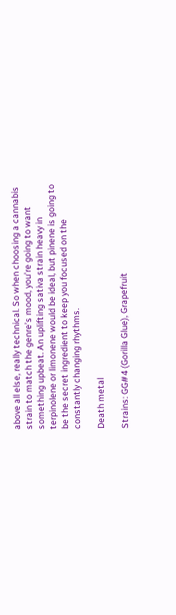above all else, really technical. So when choosing a cannabis strain to match the genre’s mood, you’re going to want something upbeat. An uplifting sativa strain heavy in terpinolene or limonene would be ideal, but pinene is going to be the secret ingredient to keep you focused on the constantly changing rhythms.

Death metal

Strains: GG#4 (Gorilla Glue), Grapefruit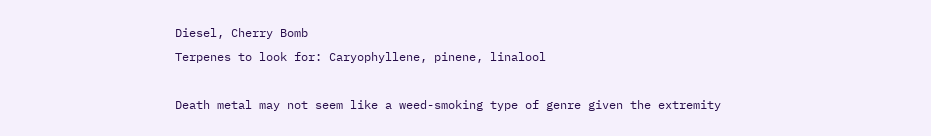Diesel, Cherry Bomb
Terpenes to look for: Caryophyllene, pinene, linalool

Death metal may not seem like a weed-smoking type of genre given the extremity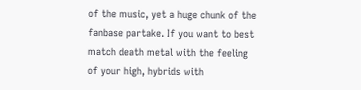of the music, yet a huge chunk of the fanbase partake. If you want to best match death metal with the feeling of your high, hybrids with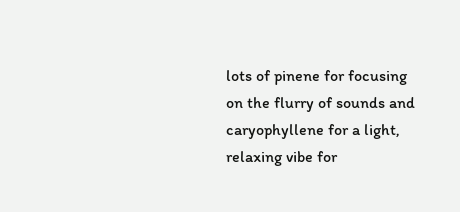lots of pinene for focusing on the flurry of sounds and caryophyllene for a light, relaxing vibe for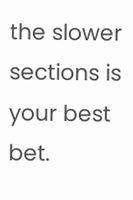the slower sections is your best bet.